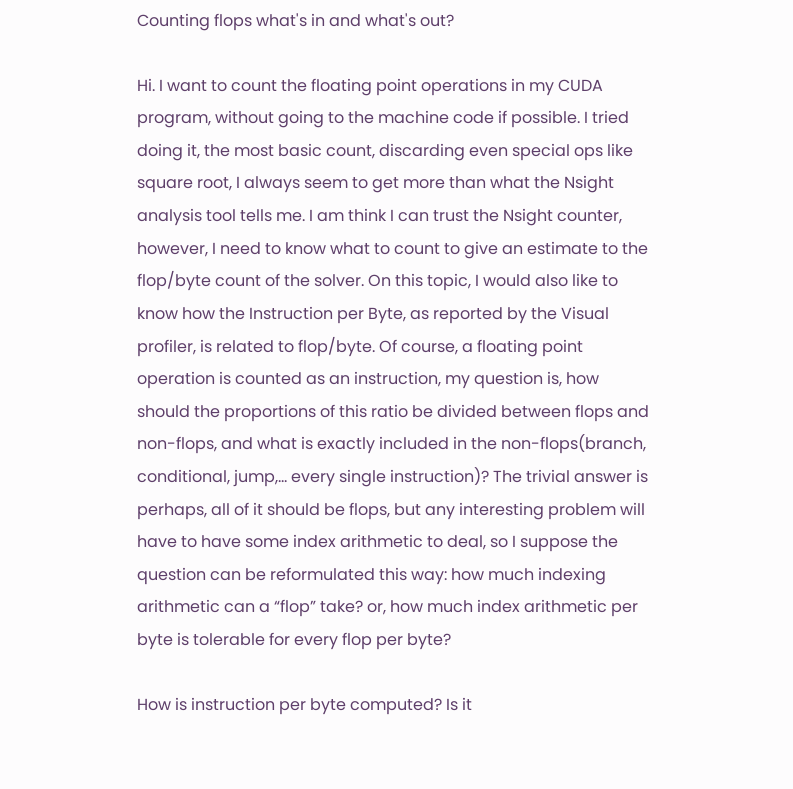Counting flops what's in and what's out?

Hi. I want to count the floating point operations in my CUDA program, without going to the machine code if possible. I tried doing it, the most basic count, discarding even special ops like square root, I always seem to get more than what the Nsight analysis tool tells me. I am think I can trust the Nsight counter, however, I need to know what to count to give an estimate to the flop/byte count of the solver. On this topic, I would also like to know how the Instruction per Byte, as reported by the Visual profiler, is related to flop/byte. Of course, a floating point operation is counted as an instruction, my question is, how should the proportions of this ratio be divided between flops and non-flops, and what is exactly included in the non-flops(branch, conditional, jump,… every single instruction)? The trivial answer is perhaps, all of it should be flops, but any interesting problem will have to have some index arithmetic to deal, so I suppose the question can be reformulated this way: how much indexing arithmetic can a “flop” take? or, how much index arithmetic per byte is tolerable for every flop per byte?

How is instruction per byte computed? Is it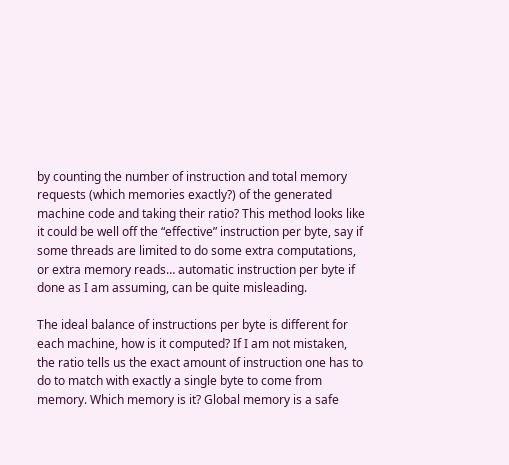by counting the number of instruction and total memory requests (which memories exactly?) of the generated machine code and taking their ratio? This method looks like it could be well off the “effective” instruction per byte, say if some threads are limited to do some extra computations, or extra memory reads… automatic instruction per byte if done as I am assuming, can be quite misleading.

The ideal balance of instructions per byte is different for each machine, how is it computed? If I am not mistaken, the ratio tells us the exact amount of instruction one has to do to match with exactly a single byte to come from memory. Which memory is it? Global memory is a safe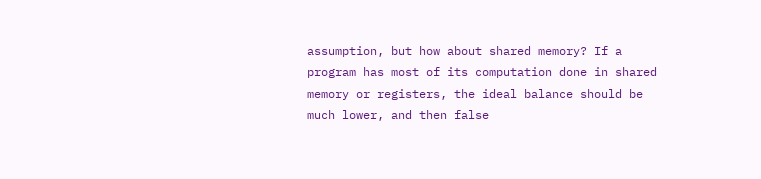assumption, but how about shared memory? If a program has most of its computation done in shared memory or registers, the ideal balance should be much lower, and then false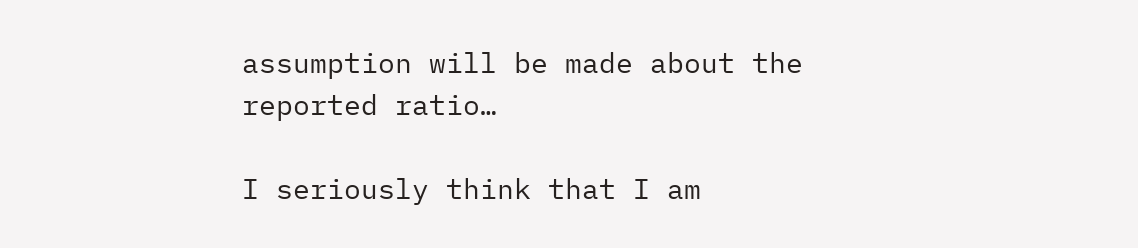assumption will be made about the reported ratio…

I seriously think that I am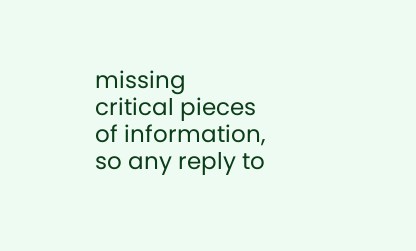missing critical pieces of information, so any reply to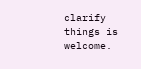clarify things is welcome.